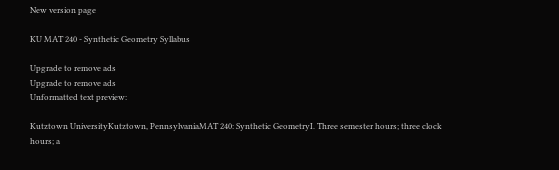New version page

KU MAT 240 - Synthetic Geometry Syllabus

Upgrade to remove ads
Upgrade to remove ads
Unformatted text preview:

Kutztown UniversityKutztown, PennsylvaniaMAT 240: Synthetic GeometryI. Three semester hours; three clock hours; a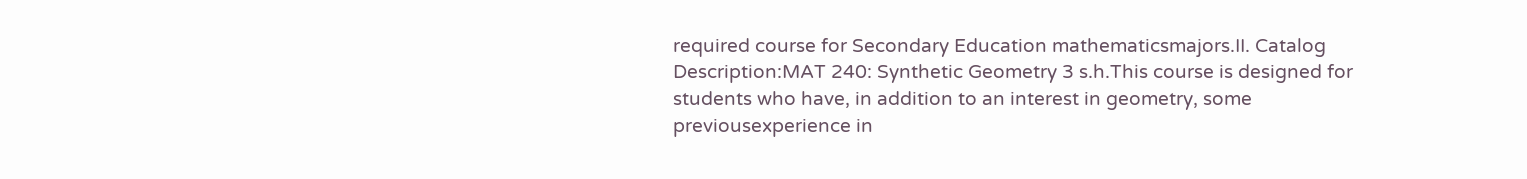required course for Secondary Education mathematicsmajors.II. Catalog Description:MAT 240: Synthetic Geometry 3 s.h.This course is designed for students who have, in addition to an interest in geometry, some previousexperience in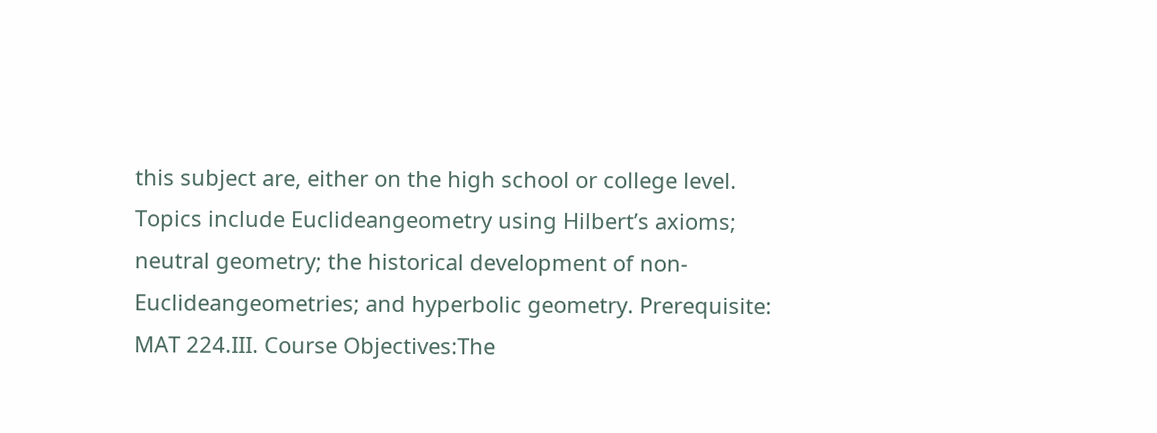this subject are, either on the high school or college level. Topics include Euclideangeometry using Hilbert’s axioms; neutral geometry; the historical development of non-Euclideangeometries; and hyperbolic geometry. Prerequisite: MAT 224.III. Course Objectives:The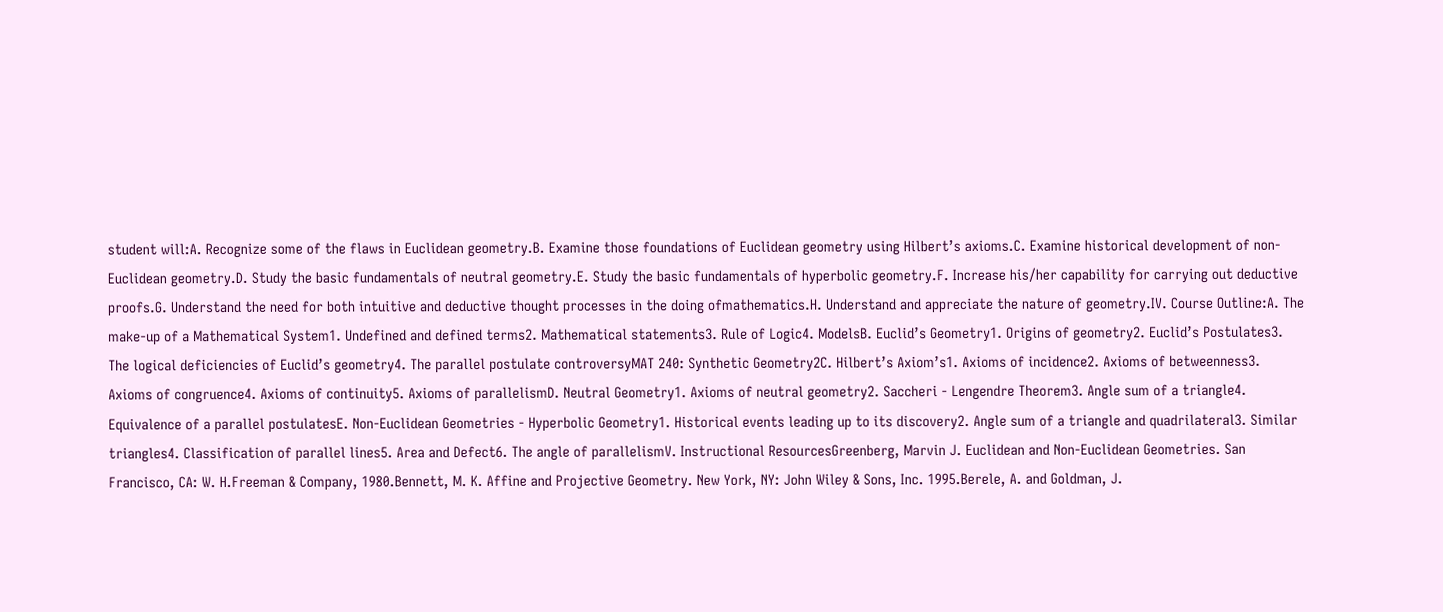student will:A. Recognize some of the flaws in Euclidean geometry.B. Examine those foundations of Euclidean geometry using Hilbert’s axioms.C. Examine historical development of non-Euclidean geometry.D. Study the basic fundamentals of neutral geometry.E. Study the basic fundamentals of hyperbolic geometry.F. Increase his/her capability for carrying out deductive proofs.G. Understand the need for both intuitive and deductive thought processes in the doing ofmathematics.H. Understand and appreciate the nature of geometry.IV. Course Outline:A. The make-up of a Mathematical System1. Undefined and defined terms2. Mathematical statements3. Rule of Logic4. ModelsB. Euclid’s Geometry1. Origins of geometry2. Euclid’s Postulates3. The logical deficiencies of Euclid’s geometry4. The parallel postulate controversyMAT 240: Synthetic Geometry2C. Hilbert’s Axiom’s1. Axioms of incidence2. Axioms of betweenness3. Axioms of congruence4. Axioms of continuity5. Axioms of parallelismD. Neutral Geometry1. Axioms of neutral geometry2. Saccheri - Lengendre Theorem3. Angle sum of a triangle4. Equivalence of a parallel postulatesE. Non-Euclidean Geometries - Hyperbolic Geometry1. Historical events leading up to its discovery2. Angle sum of a triangle and quadrilateral3. Similar triangles4. Classification of parallel lines5. Area and Defect6. The angle of parallelismV. Instructional ResourcesGreenberg, Marvin J. Euclidean and Non-Euclidean Geometries. San Francisco, CA: W. H.Freeman & Company, 1980.Bennett, M. K. Affine and Projective Geometry. New York, NY: John Wiley & Sons, Inc. 1995.Berele, A. and Goldman, J.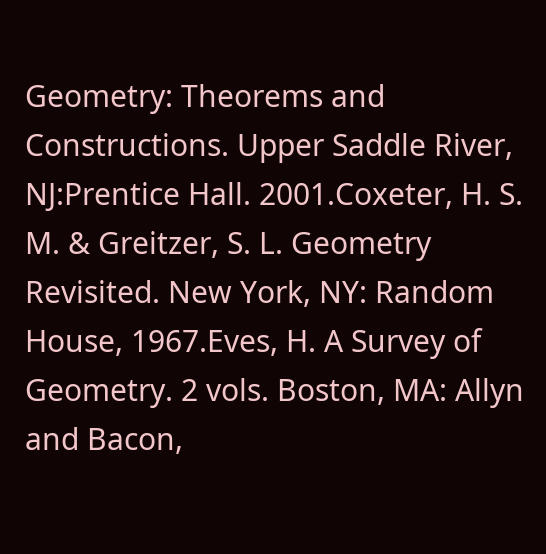Geometry: Theorems and Constructions. Upper Saddle River, NJ:Prentice Hall. 2001.Coxeter, H. S. M. & Greitzer, S. L. Geometry Revisited. New York, NY: Random House, 1967.Eves, H. A Survey of Geometry. 2 vols. Boston, MA: Allyn and Bacon,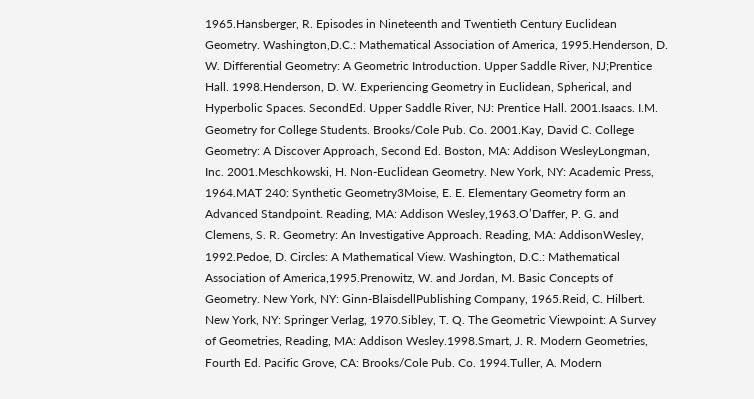1965.Hansberger, R. Episodes in Nineteenth and Twentieth Century Euclidean Geometry. Washington,D.C.: Mathematical Association of America, 1995.Henderson, D. W. Differential Geometry: A Geometric Introduction. Upper Saddle River, NJ;Prentice Hall. 1998.Henderson, D. W. Experiencing Geometry in Euclidean, Spherical, and Hyperbolic Spaces. SecondEd. Upper Saddle River, NJ: Prentice Hall. 2001.Isaacs. I.M. Geometry for College Students. Brooks/Cole Pub. Co. 2001.Kay, David C. College Geometry: A Discover Approach, Second Ed. Boston, MA: Addison WesleyLongman, Inc. 2001.Meschkowski, H. Non-Euclidean Geometry. New York, NY: Academic Press, 1964.MAT 240: Synthetic Geometry3Moise, E. E. Elementary Geometry form an Advanced Standpoint. Reading, MA: Addison Wesley,1963.O’Daffer, P. G. and Clemens, S. R. Geometry: An Investigative Approach. Reading, MA: AddisonWesley, 1992.Pedoe, D. Circles: A Mathematical View. Washington, D.C.: Mathematical Association of America,1995.Prenowitz, W. and Jordan, M. Basic Concepts of Geometry. New York, NY: Ginn-BlaisdellPublishing Company, 1965.Reid, C. Hilbert. New York, NY: Springer Verlag, 1970.Sibley, T. Q. The Geometric Viewpoint: A Survey of Geometries, Reading, MA: Addison Wesley.1998.Smart, J. R. Modern Geometries, Fourth Ed. Pacific Grove, CA: Brooks/Cole Pub. Co. 1994.Tuller, A. Modern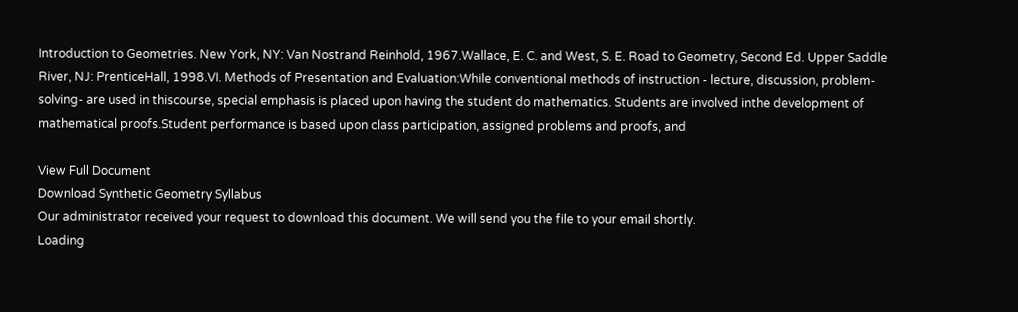Introduction to Geometries. New York, NY: Van Nostrand Reinhold, 1967.Wallace, E. C. and West, S. E. Road to Geometry, Second Ed. Upper Saddle River, NJ: PrenticeHall, 1998.VI. Methods of Presentation and Evaluation:While conventional methods of instruction - lecture, discussion, problem-solving- are used in thiscourse, special emphasis is placed upon having the student do mathematics. Students are involved inthe development of mathematical proofs.Student performance is based upon class participation, assigned problems and proofs, and

View Full Document
Download Synthetic Geometry Syllabus
Our administrator received your request to download this document. We will send you the file to your email shortly.
Loading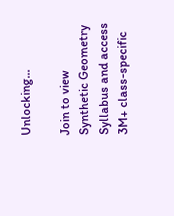Unlocking...

Join to view Synthetic Geometry Syllabus and access 3M+ class-specific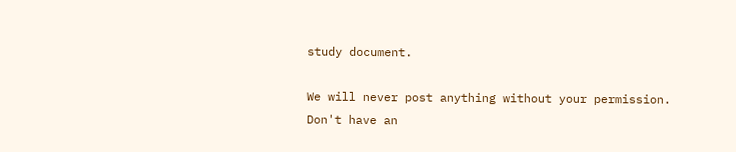study document.

We will never post anything without your permission.
Don't have an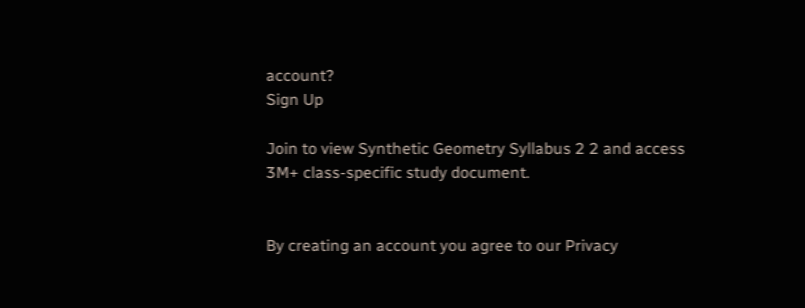account?
Sign Up

Join to view Synthetic Geometry Syllabus 2 2 and access 3M+ class-specific study document.


By creating an account you agree to our Privacy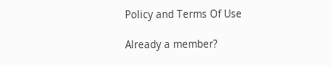Policy and Terms Of Use

Already a member?